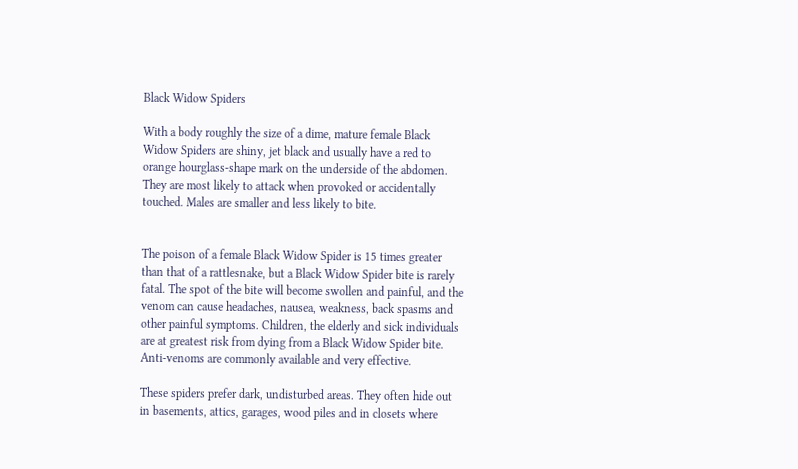Black Widow Spiders

With a body roughly the size of a dime, mature female Black Widow Spiders are shiny, jet black and usually have a red to orange hourglass-shape mark on the underside of the abdomen. They are most likely to attack when provoked or accidentally touched. Males are smaller and less likely to bite.


The poison of a female Black Widow Spider is 15 times greater than that of a rattlesnake, but a Black Widow Spider bite is rarely fatal. The spot of the bite will become swollen and painful, and the venom can cause headaches, nausea, weakness, back spasms and other painful symptoms. Children, the elderly and sick individuals are at greatest risk from dying from a Black Widow Spider bite. Anti-venoms are commonly available and very effective.

These spiders prefer dark, undisturbed areas. They often hide out in basements, attics, garages, wood piles and in closets where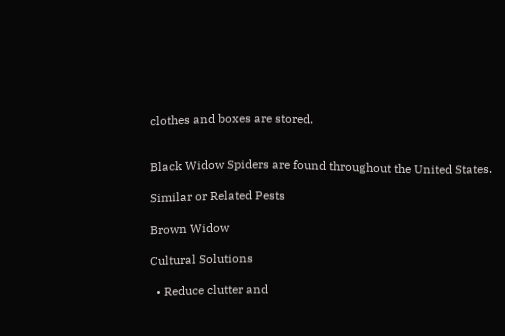clothes and boxes are stored.


Black Widow Spiders are found throughout the United States.

Similar or Related Pests

Brown Widow

Cultural Solutions

  • Reduce clutter and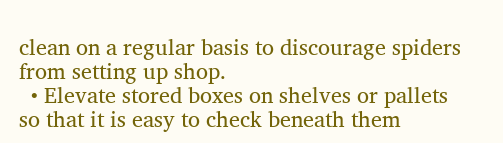clean on a regular basis to discourage spiders from setting up shop.
  • Elevate stored boxes on shelves or pallets so that it is easy to check beneath them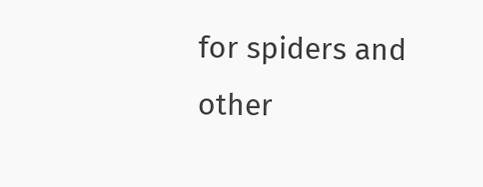for spiders and other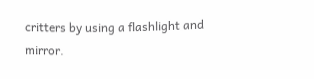critters by using a flashlight and mirror.